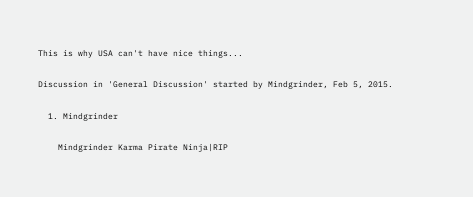This is why USA can't have nice things...

Discussion in 'General Discussion' started by Mindgrinder, Feb 5, 2015.

  1. Mindgrinder

    Mindgrinder Karma Pirate Ninja|RIP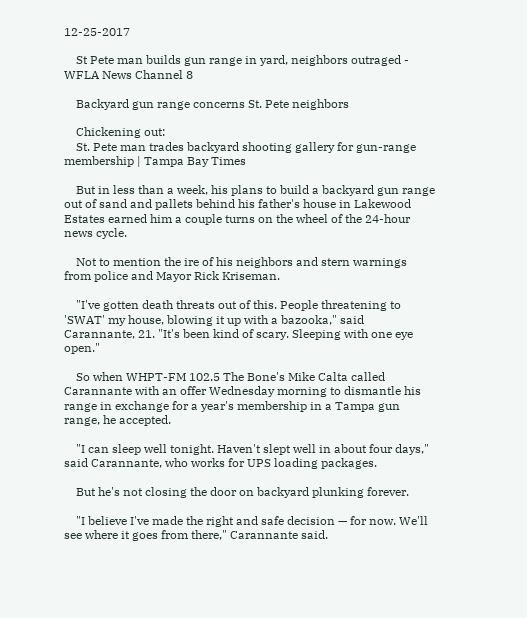12-25-2017

    St Pete man builds gun range in yard, neighbors outraged - WFLA News Channel 8

    Backyard gun range concerns St. Pete neighbors

    Chickening out:
    St. Pete man trades backyard shooting gallery for gun-range membership | Tampa Bay Times

    But in less than a week, his plans to build a backyard gun range out of sand and pallets behind his father's house in Lakewood Estates earned him a couple turns on the wheel of the 24-hour news cycle.

    Not to mention the ire of his neighbors and stern warnings from police and Mayor Rick Kriseman.

    "I've gotten death threats out of this. People threatening to 'SWAT' my house, blowing it up with a bazooka," said Carannante, 21. "It's been kind of scary. Sleeping with one eye open."

    So when WHPT-FM 102.5 The Bone's Mike Calta called Carannante with an offer Wednesday morning to dismantle his range in exchange for a year's membership in a Tampa gun range, he accepted.

    "I can sleep well tonight. Haven't slept well in about four days," said Carannante, who works for UPS loading packages.

    But he's not closing the door on backyard plunking forever.

    "I believe I've made the right and safe decision — for now. We'll see where it goes from there," Carannante said.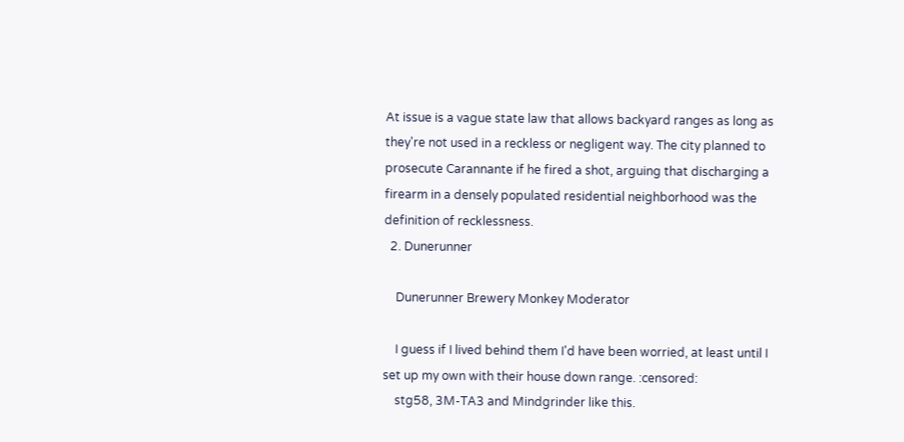At issue is a vague state law that allows backyard ranges as long as they're not used in a reckless or negligent way. The city planned to prosecute Carannante if he fired a shot, arguing that discharging a firearm in a densely populated residential neighborhood was the definition of recklessness.
  2. Dunerunner

    Dunerunner Brewery Monkey Moderator

    I guess if I lived behind them I'd have been worried, at least until I set up my own with their house down range. :censored:
    stg58, 3M-TA3 and Mindgrinder like this.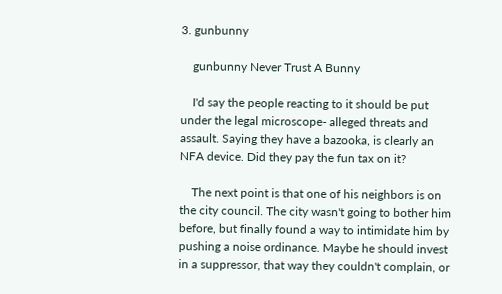3. gunbunny

    gunbunny Never Trust A Bunny

    I'd say the people reacting to it should be put under the legal microscope- alleged threats and assault. Saying they have a bazooka, is clearly an NFA device. Did they pay the fun tax on it?

    The next point is that one of his neighbors is on the city council. The city wasn't going to bother him before, but finally found a way to intimidate him by pushing a noise ordinance. Maybe he should invest in a suppressor, that way they couldn't complain, or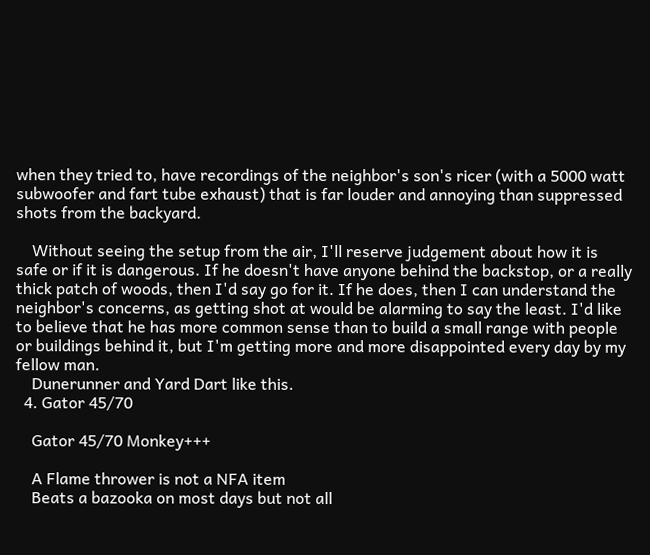when they tried to, have recordings of the neighbor's son's ricer (with a 5000 watt subwoofer and fart tube exhaust) that is far louder and annoying than suppressed shots from the backyard.

    Without seeing the setup from the air, I'll reserve judgement about how it is safe or if it is dangerous. If he doesn't have anyone behind the backstop, or a really thick patch of woods, then I'd say go for it. If he does, then I can understand the neighbor's concerns, as getting shot at would be alarming to say the least. I'd like to believe that he has more common sense than to build a small range with people or buildings behind it, but I'm getting more and more disappointed every day by my fellow man.
    Dunerunner and Yard Dart like this.
  4. Gator 45/70

    Gator 45/70 Monkey+++

    A Flame thrower is not a NFA item
    Beats a bazooka on most days but not all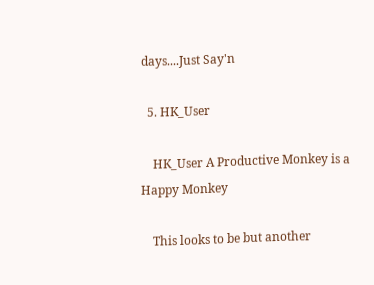days....Just Say'n

  5. HK_User

    HK_User A Productive Monkey is a Happy Monkey

    This looks to be but another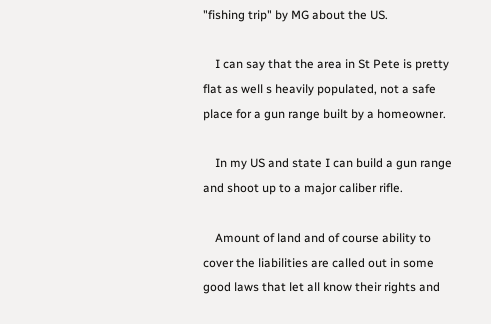"fishing trip" by MG about the US.

    I can say that the area in St Pete is pretty flat as well s heavily populated, not a safe place for a gun range built by a homeowner.

    In my US and state I can build a gun range and shoot up to a major caliber rifle.

    Amount of land and of course ability to cover the liabilities are called out in some good laws that let all know their rights and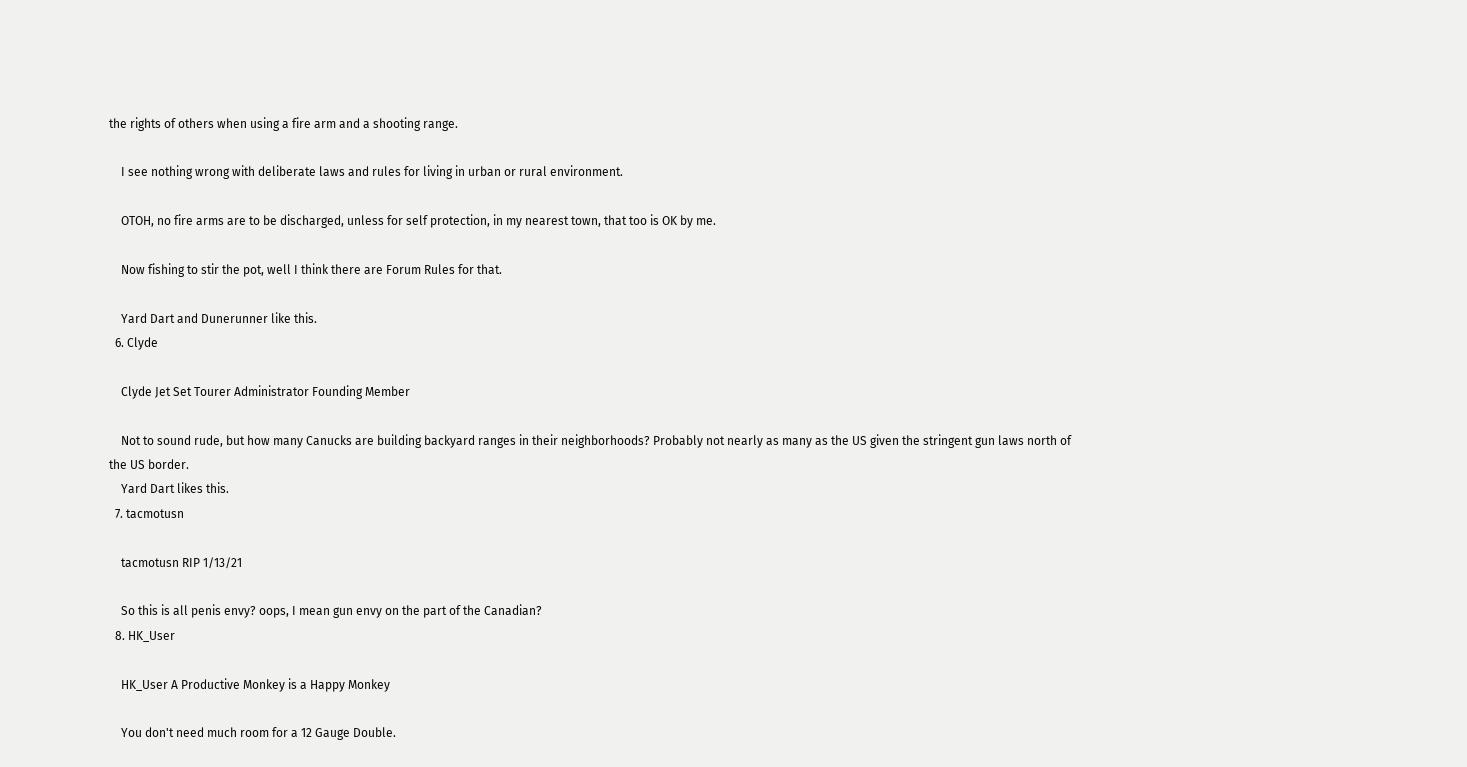the rights of others when using a fire arm and a shooting range.

    I see nothing wrong with deliberate laws and rules for living in urban or rural environment.

    OTOH, no fire arms are to be discharged, unless for self protection, in my nearest town, that too is OK by me.

    Now fishing to stir the pot, well I think there are Forum Rules for that.

    Yard Dart and Dunerunner like this.
  6. Clyde

    Clyde Jet Set Tourer Administrator Founding Member

    Not to sound rude, but how many Canucks are building backyard ranges in their neighborhoods? Probably not nearly as many as the US given the stringent gun laws north of the US border.
    Yard Dart likes this.
  7. tacmotusn

    tacmotusn RIP 1/13/21

    So this is all penis envy? oops, I mean gun envy on the part of the Canadian?
  8. HK_User

    HK_User A Productive Monkey is a Happy Monkey

    You don't need much room for a 12 Gauge Double.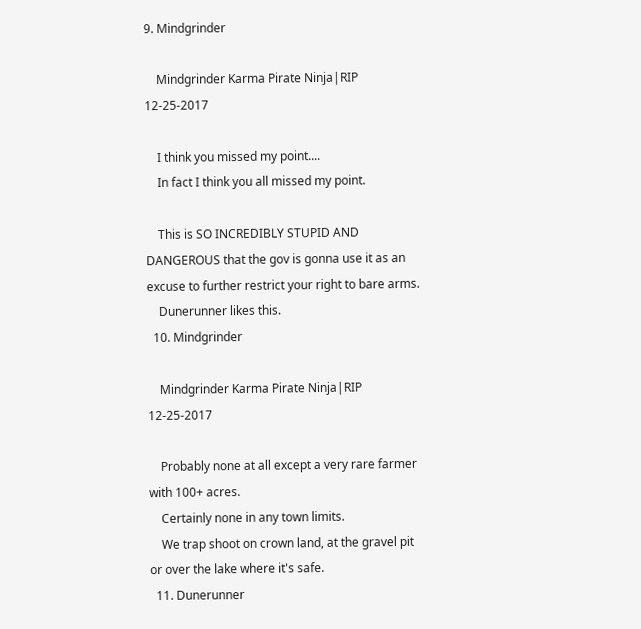9. Mindgrinder

    Mindgrinder Karma Pirate Ninja|RIP 12-25-2017

    I think you missed my point....
    In fact I think you all missed my point.

    This is SO INCREDIBLY STUPID AND DANGEROUS that the gov is gonna use it as an excuse to further restrict your right to bare arms.
    Dunerunner likes this.
  10. Mindgrinder

    Mindgrinder Karma Pirate Ninja|RIP 12-25-2017

    Probably none at all except a very rare farmer with 100+ acres.
    Certainly none in any town limits.
    We trap shoot on crown land, at the gravel pit or over the lake where it's safe.
  11. Dunerunner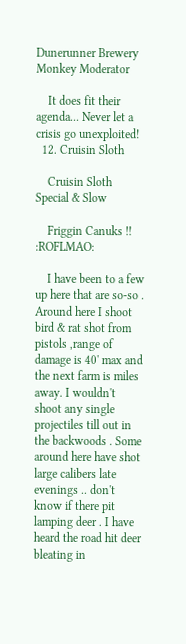Dunerunner Brewery Monkey Moderator

    It does fit their agenda... Never let a crisis go unexploited!
  12. Cruisin Sloth

    Cruisin Sloth Special & Slow

    Friggin Canuks !! :ROFLMAO:

    I have been to a few up here that are so-so . Around here I shoot bird & rat shot from pistols ,range of damage is 40' max and the next farm is miles away. I wouldn't shoot any single projectiles till out in the backwoods . Some around here have shot large calibers late evenings .. don't know if there pit lamping deer . I have heard the road hit deer bleating in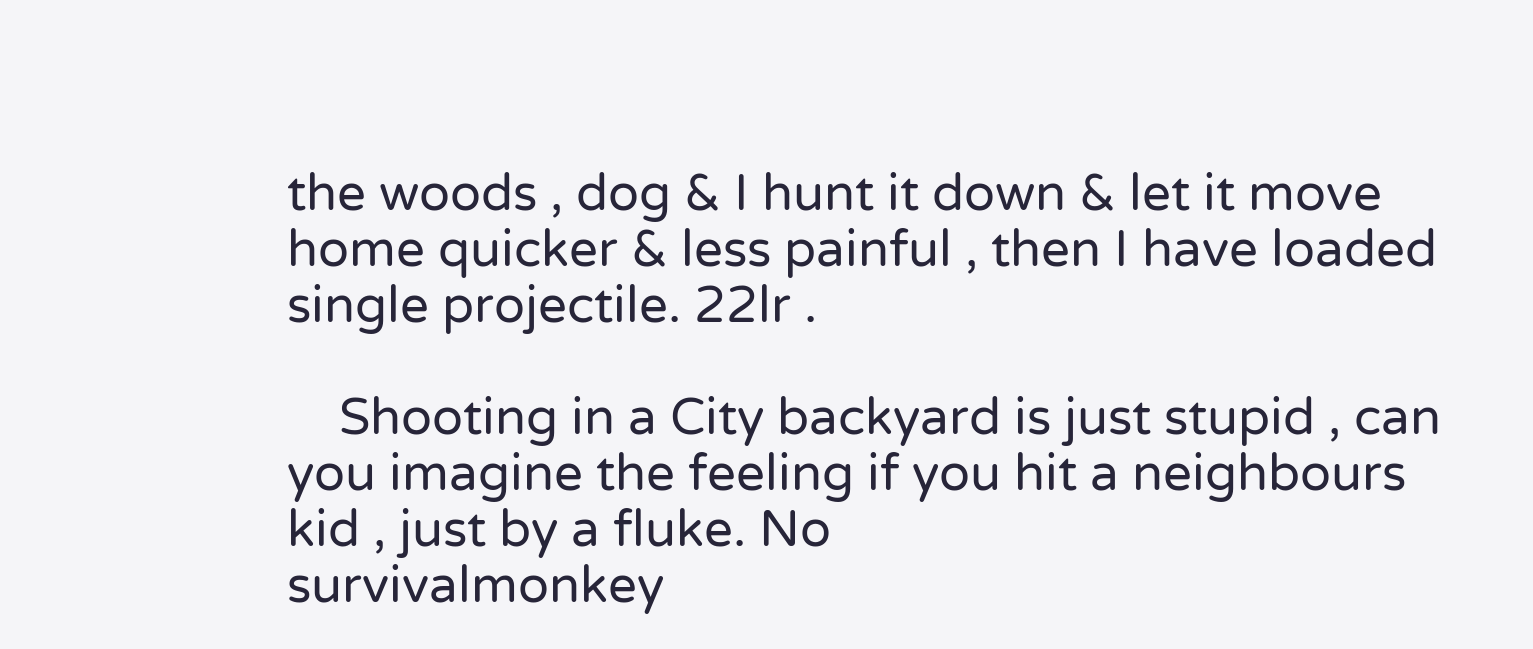the woods , dog & I hunt it down & let it move home quicker & less painful , then I have loaded single projectile. 22lr .

    Shooting in a City backyard is just stupid , can you imagine the feeling if you hit a neighbours kid , just by a fluke. No
survivalmonkey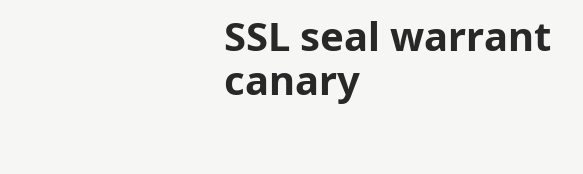SSL seal warrant canary